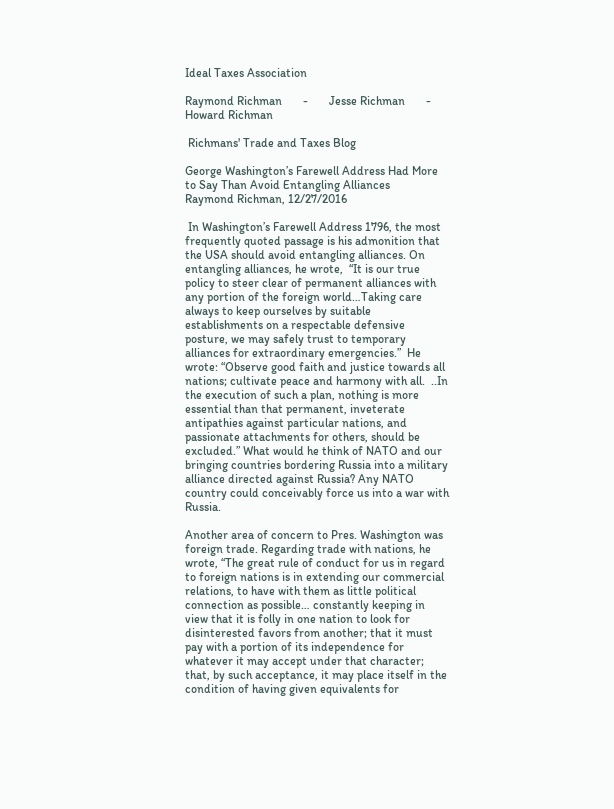Ideal Taxes Association

Raymond Richman       -       Jesse Richman       -       Howard Richman

 Richmans' Trade and Taxes Blog

George Washington’s Farewell Address Had More to Say Than Avoid Entangling Alliances
Raymond Richman, 12/27/2016

 In Washington’s Farewell Address 1796, the most frequently quoted passage is his admonition that the USA should avoid entangling alliances. On entangling alliances, he wrote,  “It is our true policy to steer clear of permanent alliances with any portion of the foreign world…Taking care always to keep ourselves by suitable establishments on a respectable defensive posture, we may safely trust to temporary alliances for extraordinary emergencies.”  He wrote: “Observe good faith and justice towards all nations; cultivate peace and harmony with all.  ..In the execution of such a plan, nothing is more essential than that permanent, inveterate antipathies against particular nations, and passionate attachments for others, should be excluded.” What would he think of NATO and our bringing countries bordering Russia into a military alliance directed against Russia? Any NATO country could conceivably force us into a war with Russia.

Another area of concern to Pres. Washington was foreign trade. Regarding trade with nations, he wrote, “The great rule of conduct for us in regard to foreign nations is in extending our commercial relations, to have with them as little political connection as possible… constantly keeping in view that it is folly in one nation to look for disinterested favors from another; that it must pay with a portion of its independence for whatever it may accept under that character; that, by such acceptance, it may place itself in the condition of having given equivalents for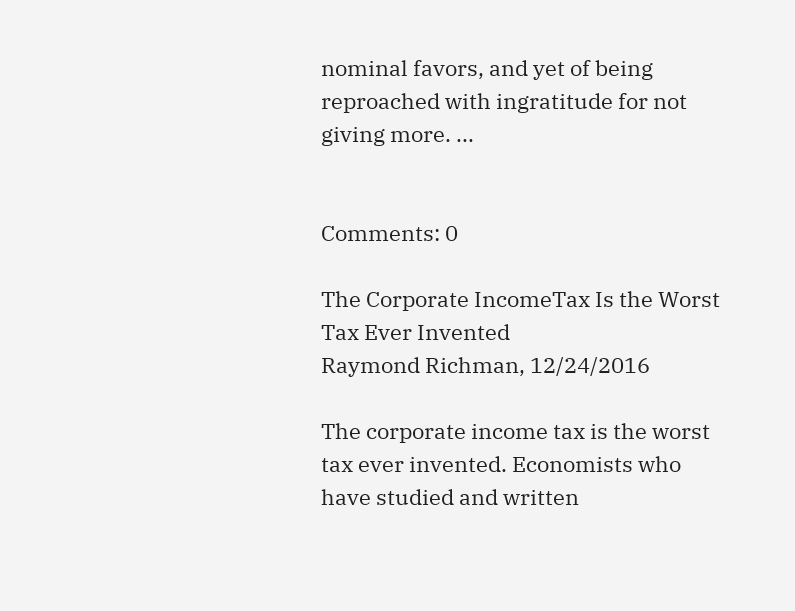nominal favors, and yet of being reproached with ingratitude for not giving more. ...


Comments: 0

The Corporate IncomeTax Is the Worst Tax Ever Invented
Raymond Richman, 12/24/2016

The corporate income tax is the worst tax ever invented. Economists who have studied and written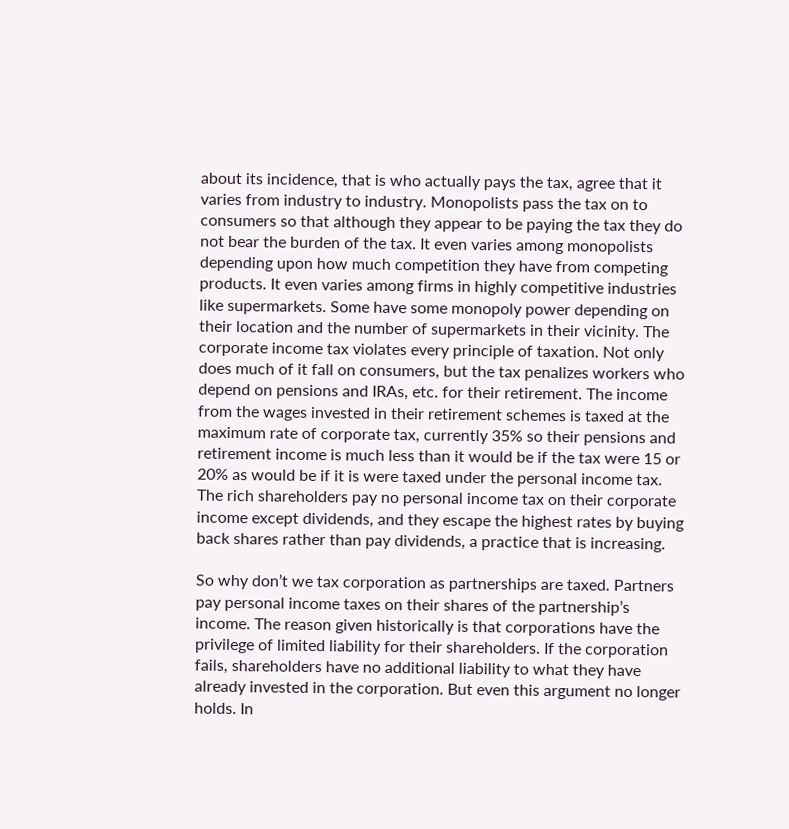about its incidence, that is who actually pays the tax, agree that it varies from industry to industry. Monopolists pass the tax on to consumers so that although they appear to be paying the tax they do not bear the burden of the tax. It even varies among monopolists depending upon how much competition they have from competing products. It even varies among firms in highly competitive industries like supermarkets. Some have some monopoly power depending on their location and the number of supermarkets in their vicinity. The corporate income tax violates every principle of taxation. Not only does much of it fall on consumers, but the tax penalizes workers who depend on pensions and IRAs, etc. for their retirement. The income from the wages invested in their retirement schemes is taxed at the maximum rate of corporate tax, currently 35% so their pensions and retirement income is much less than it would be if the tax were 15 or 20% as would be if it is were taxed under the personal income tax. The rich shareholders pay no personal income tax on their corporate income except dividends, and they escape the highest rates by buying back shares rather than pay dividends, a practice that is increasing.

So why don’t we tax corporation as partnerships are taxed. Partners pay personal income taxes on their shares of the partnership’s income. The reason given historically is that corporations have the privilege of limited liability for their shareholders. If the corporation fails, shareholders have no additional liability to what they have already invested in the corporation. But even this argument no longer holds. In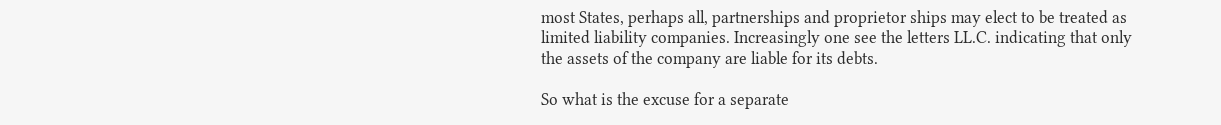most States, perhaps all, partnerships and proprietor ships may elect to be treated as limited liability companies. Increasingly one see the letters LL.C. indicating that only the assets of the company are liable for its debts.

So what is the excuse for a separate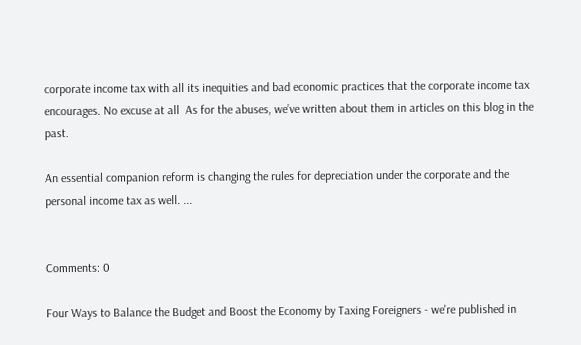corporate income tax with all its inequities and bad economic practices that the corporate income tax encourages. No excuse at all  As for the abuses, we’ve written about them in articles on this blog in the past.

An essential companion reform is changing the rules for depreciation under the corporate and the personal income tax as well. ...


Comments: 0

Four Ways to Balance the Budget and Boost the Economy by Taxing Foreigners - we're published in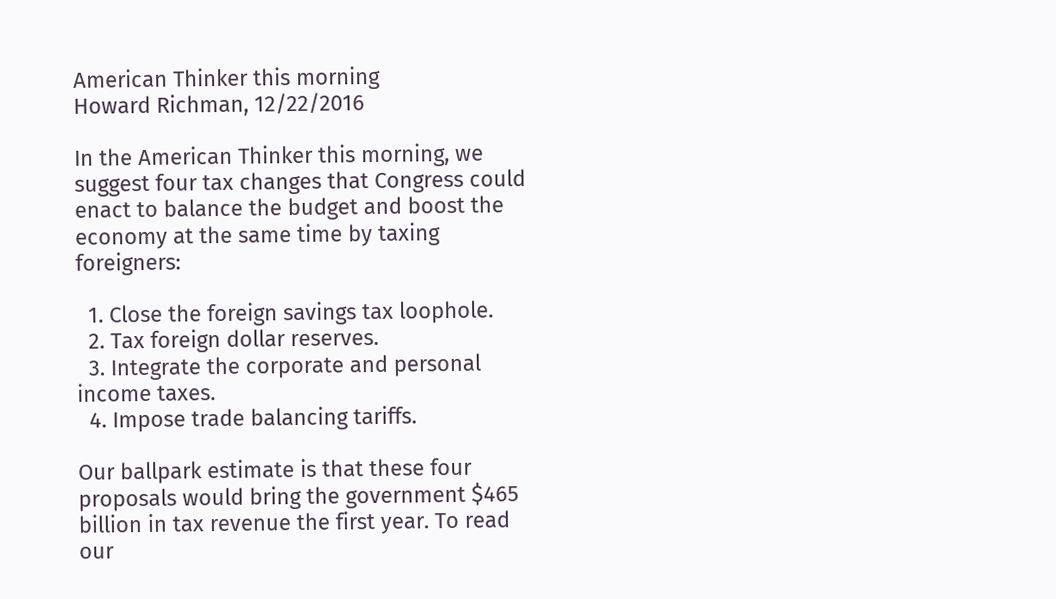American Thinker this morning
Howard Richman, 12/22/2016

In the American Thinker this morning, we suggest four tax changes that Congress could enact to balance the budget and boost the economy at the same time by taxing foreigners:

  1. Close the foreign savings tax loophole.
  2. Tax foreign dollar reserves.
  3. Integrate the corporate and personal income taxes.
  4. Impose trade balancing tariffs.

Our ballpark estimate is that these four proposals would bring the government $465 billion in tax revenue the first year. To read our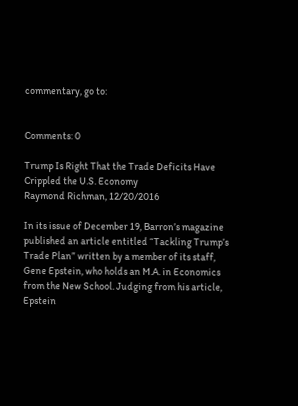commentary, go to:


Comments: 0

Trump Is Right That the Trade Deficits Have Crippled the U.S. Economy
Raymond Richman, 12/20/2016

In its issue of December 19, Barron’s magazine published an article entitled “Tackling Trump’s Trade Plan” written by a member of its staff, Gene Epstein, who holds an M.A. in Economics from the New School. Judging from his article, Epstein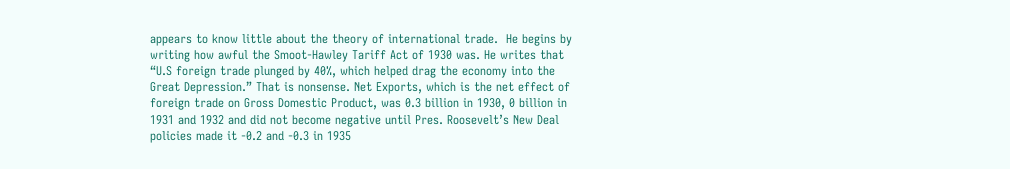appears to know little about the theory of international trade.  He begins by writing how awful the Smoot-Hawley Tariff Act of 1930 was. He writes that “U.S foreign trade plunged by 40%, which helped drag the economy into the Great Depression.” That is nonsense. Net Exports, which is the net effect of foreign trade on Gross Domestic Product, was 0.3 billion in 1930, 0 billion in 1931 and 1932 and did not become negative until Pres. Roosevelt’s New Deal policies made it -0.2 and -0.3 in 1935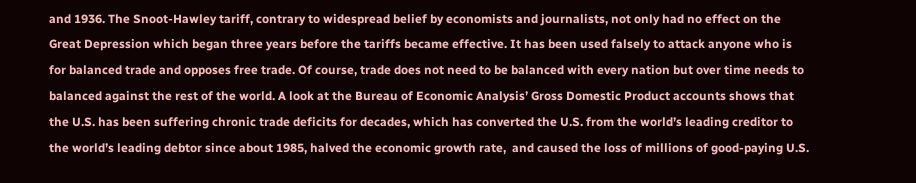and 1936. The Snoot-Hawley tariff, contrary to widespread belief by economists and journalists, not only had no effect on the Great Depression which began three years before the tariffs became effective. It has been used falsely to attack anyone who is for balanced trade and opposes free trade. Of course, trade does not need to be balanced with every nation but over time needs to balanced against the rest of the world. A look at the Bureau of Economic Analysis’ Gross Domestic Product accounts shows that the U.S. has been suffering chronic trade deficits for decades, which has converted the U.S. from the world’s leading creditor to the world’s leading debtor since about 1985, halved the economic growth rate,  and caused the loss of millions of good-paying U.S.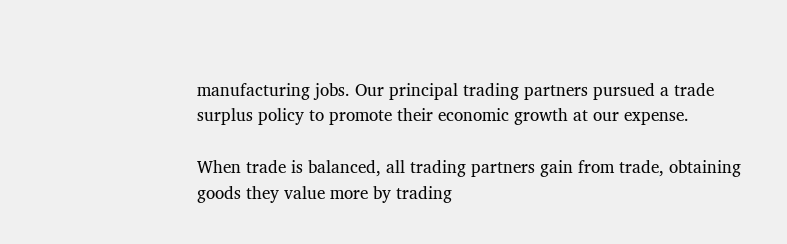manufacturing jobs. Our principal trading partners pursued a trade surplus policy to promote their economic growth at our expense.

When trade is balanced, all trading partners gain from trade, obtaining goods they value more by trading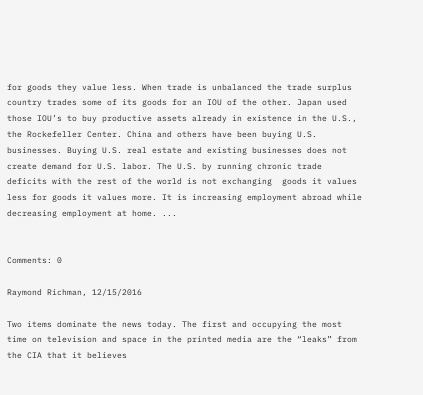for goods they value less. When trade is unbalanced the trade surplus country trades some of its goods for an IOU of the other. Japan used those IOU’s to buy productive assets already in existence in the U.S., the Rockefeller Center. China and others have been buying U.S. businesses. Buying U.S. real estate and existing businesses does not create demand for U.S. labor. The U.S. by running chronic trade deficits with the rest of the world is not exchanging  goods it values less for goods it values more. It is increasing employment abroad while decreasing employment at home. ...


Comments: 0

Raymond Richman, 12/15/2016

Two items dominate the news today. The first and occupying the most time on television and space in the printed media are the “leaks” from the CIA that it believes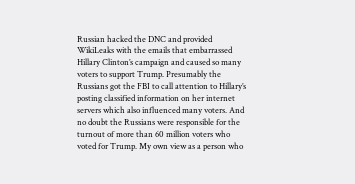Russian hacked the DNC and provided WikiLeaks with the emails that embarrassed Hillary Clinton’s campaign and caused so many voters to support Trump. Presumably the Russians got the FBI to call attention to Hillary’s posting classified information on her internet servers which also influenced many voters. And no doubt the Russians were responsible for the turnout of more than 60 million voters who voted for Trump. My own view as a person who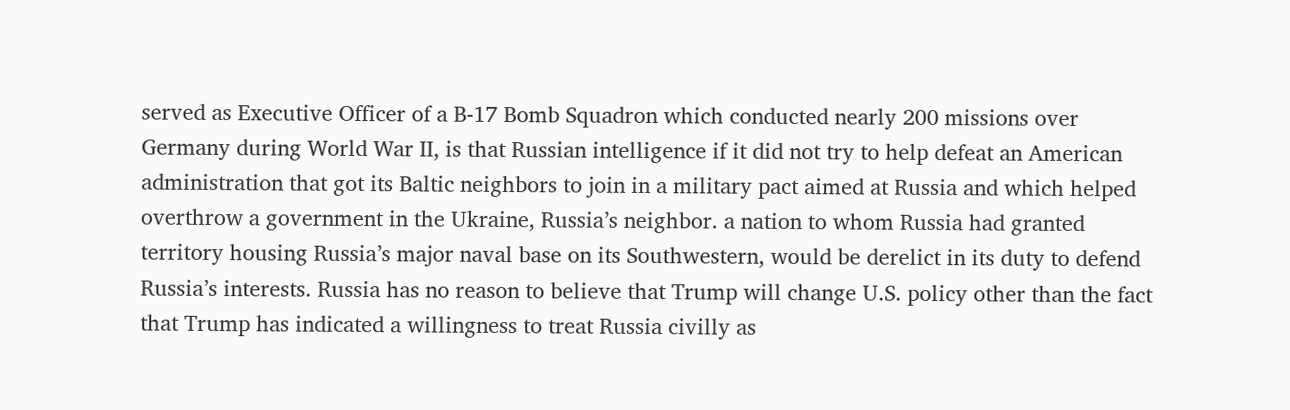served as Executive Officer of a B-17 Bomb Squadron which conducted nearly 200 missions over Germany during World War II, is that Russian intelligence if it did not try to help defeat an American administration that got its Baltic neighbors to join in a military pact aimed at Russia and which helped overthrow a government in the Ukraine, Russia’s neighbor. a nation to whom Russia had granted territory housing Russia’s major naval base on its Southwestern, would be derelict in its duty to defend Russia’s interests. Russia has no reason to believe that Trump will change U.S. policy other than the fact that Trump has indicated a willingness to treat Russia civilly as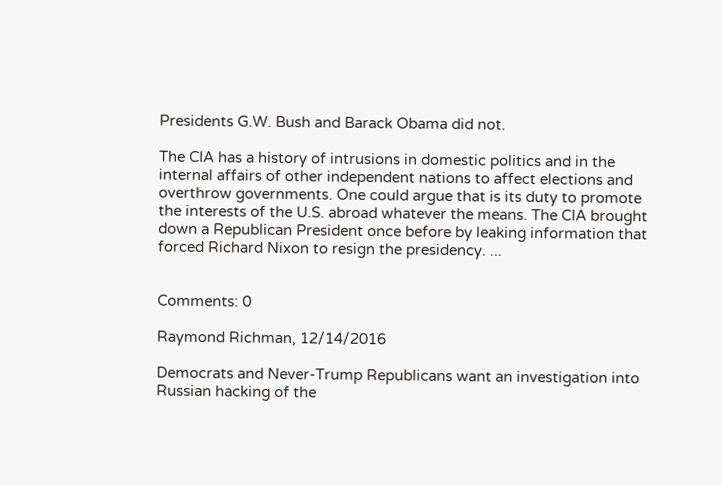Presidents G.W. Bush and Barack Obama did not.

The CIA has a history of intrusions in domestic politics and in the internal affairs of other independent nations to affect elections and overthrow governments. One could argue that is its duty to promote the interests of the U.S. abroad whatever the means. The CIA brought down a Republican President once before by leaking information that forced Richard Nixon to resign the presidency. ...


Comments: 0

Raymond Richman, 12/14/2016

Democrats and Never-Trump Republicans want an investigation into Russian hacking of the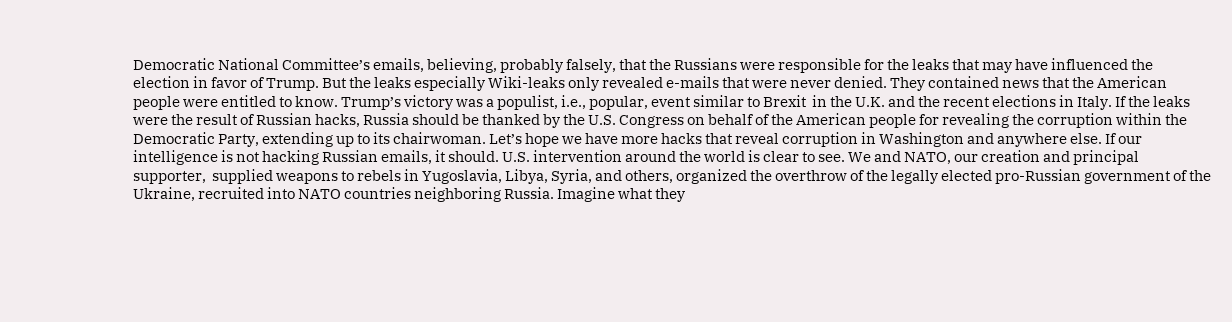Democratic National Committee’s emails, believing, probably falsely, that the Russians were responsible for the leaks that may have influenced the election in favor of Trump. But the leaks especially Wiki-leaks only revealed e-mails that were never denied. They contained news that the American people were entitled to know. Trump’s victory was a populist, i.e., popular, event similar to Brexit  in the U.K. and the recent elections in Italy. If the leaks were the result of Russian hacks, Russia should be thanked by the U.S. Congress on behalf of the American people for revealing the corruption within the Democratic Party, extending up to its chairwoman. Let’s hope we have more hacks that reveal corruption in Washington and anywhere else. If our intelligence is not hacking Russian emails, it should. U.S. intervention around the world is clear to see. We and NATO, our creation and principal supporter,  supplied weapons to rebels in Yugoslavia, Libya, Syria, and others, organized the overthrow of the legally elected pro-Russian government of the Ukraine, recruited into NATO countries neighboring Russia. Imagine what they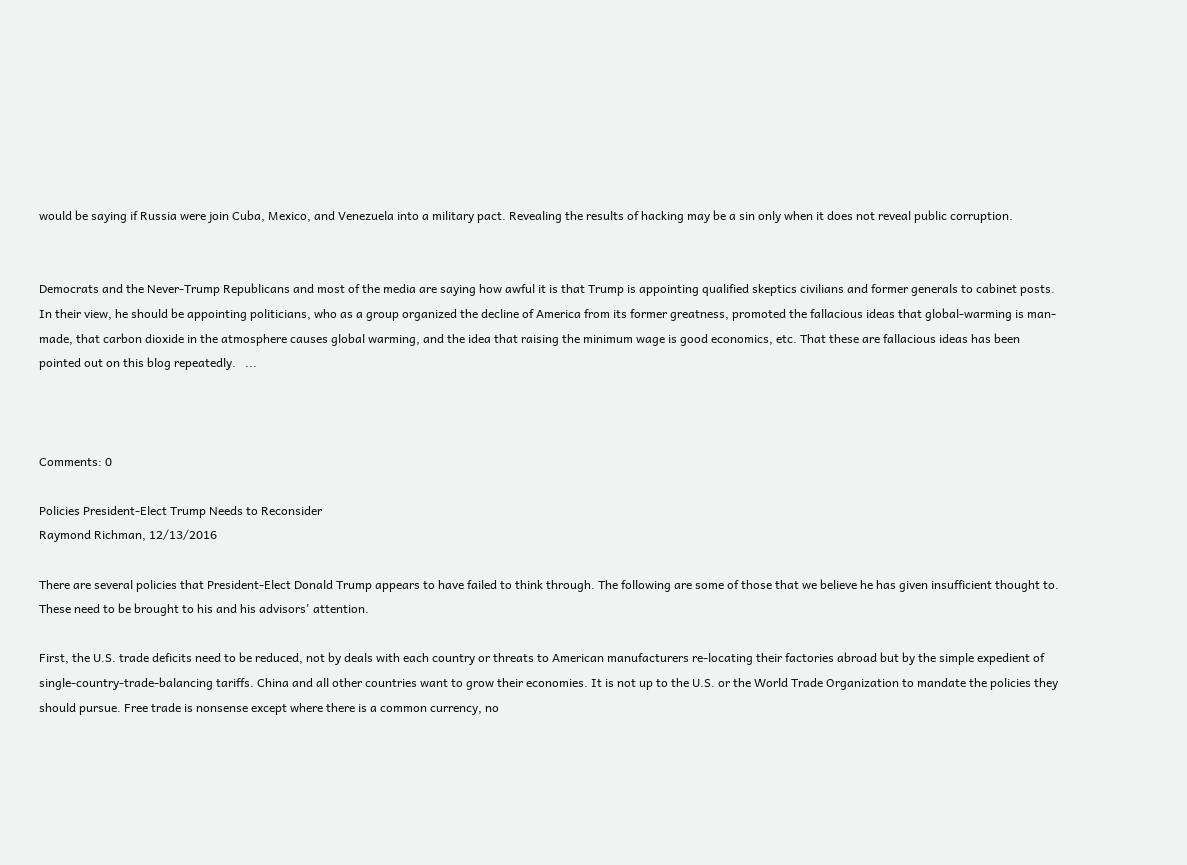would be saying if Russia were join Cuba, Mexico, and Venezuela into a military pact. Revealing the results of hacking may be a sin only when it does not reveal public corruption.


Democrats and the Never-Trump Republicans and most of the media are saying how awful it is that Trump is appointing qualified skeptics civilians and former generals to cabinet posts. In their view, he should be appointing politicians, who as a group organized the decline of America from its former greatness, promoted the fallacious ideas that global-warming is man-made, that carbon dioxide in the atmosphere causes global warming, and the idea that raising the minimum wage is good economics, etc. That these are fallacious ideas has been pointed out on this blog repeatedly.   ...



Comments: 0

Policies President-Elect Trump Needs to Reconsider
Raymond Richman, 12/13/2016

There are several policies that President-Elect Donald Trump appears to have failed to think through. The following are some of those that we believe he has given insufficient thought to. These need to be brought to his and his advisors' attention.

First, the U.S. trade deficits need to be reduced, not by deals with each country or threats to American manufacturers re-locating their factories abroad but by the simple expedient of single-country-trade-balancing tariffs. China and all other countries want to grow their economies. It is not up to the U.S. or the World Trade Organization to mandate the policies they should pursue. Free trade is nonsense except where there is a common currency, no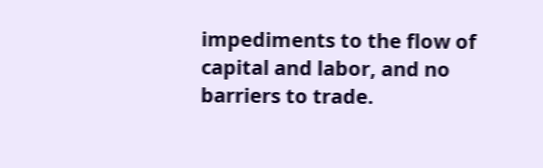impediments to the flow of capital and labor, and no barriers to trade.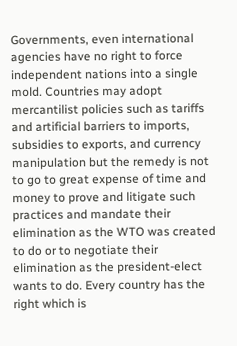Governments, even international agencies have no right to force independent nations into a single mold. Countries may adopt mercantilist policies such as tariffs and artificial barriers to imports, subsidies to exports, and currency manipulation but the remedy is not to go to great expense of time and money to prove and litigate such practices and mandate their elimination as the WTO was created to do or to negotiate their elimination as the president-elect wants to do. Every country has the right which is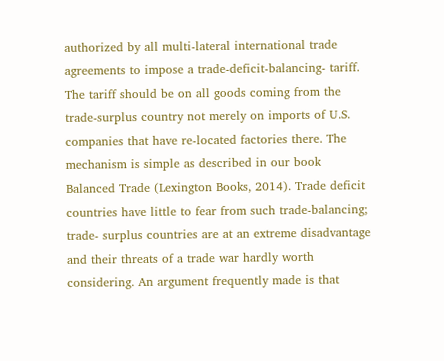authorized by all multi-lateral international trade agreements to impose a trade-deficit-balancing- tariff. The tariff should be on all goods coming from the trade-surplus country not merely on imports of U.S. companies that have re-located factories there. The mechanism is simple as described in our book Balanced Trade (Lexington Books, 2014). Trade deficit countries have little to fear from such trade-balancing; trade- surplus countries are at an extreme disadvantage and their threats of a trade war hardly worth considering. An argument frequently made is that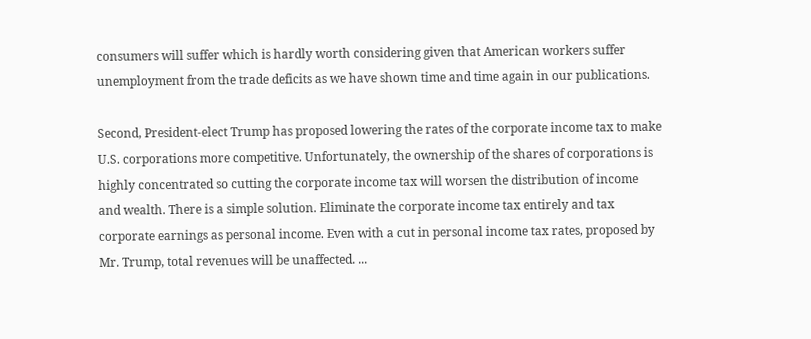consumers will suffer which is hardly worth considering given that American workers suffer unemployment from the trade deficits as we have shown time and time again in our publications.

Second, President-elect Trump has proposed lowering the rates of the corporate income tax to make U.S. corporations more competitive. Unfortunately, the ownership of the shares of corporations is highly concentrated so cutting the corporate income tax will worsen the distribution of income and wealth. There is a simple solution. Eliminate the corporate income tax entirely and tax corporate earnings as personal income. Even with a cut in personal income tax rates, proposed by Mr. Trump, total revenues will be unaffected. ...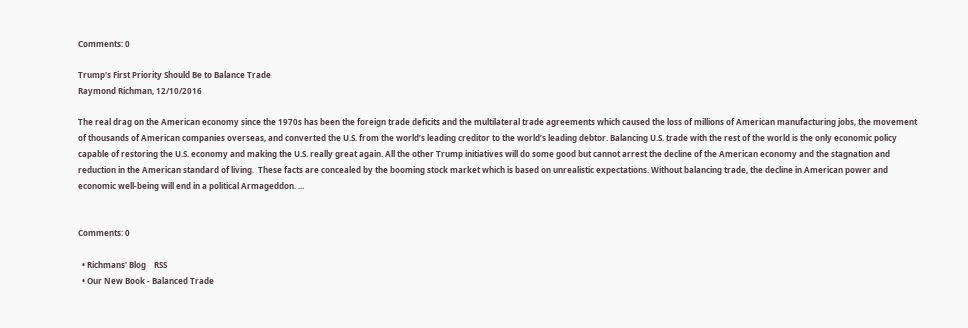Comments: 0

Trump's First Priority Should Be to Balance Trade
Raymond Richman, 12/10/2016

The real drag on the American economy since the 1970s has been the foreign trade deficits and the multilateral trade agreements which caused the loss of millions of American manufacturing jobs, the movement of thousands of American companies overseas, and converted the U.S. from the world’s leading creditor to the world’s leading debtor. Balancing U.S. trade with the rest of the world is the only economic policy capable of restoring the U.S. economy and making the U.S. really great again. All the other Trump initiatives will do some good but cannot arrest the decline of the American economy and the stagnation and reduction in the American standard of living.  These facts are concealed by the booming stock market which is based on unrealistic expectations. Without balancing trade, the decline in American power and economic well-being will end in a political Armageddon. ...


Comments: 0

  • Richmans' Blog    RSS
  • Our New Book - Balanced Trade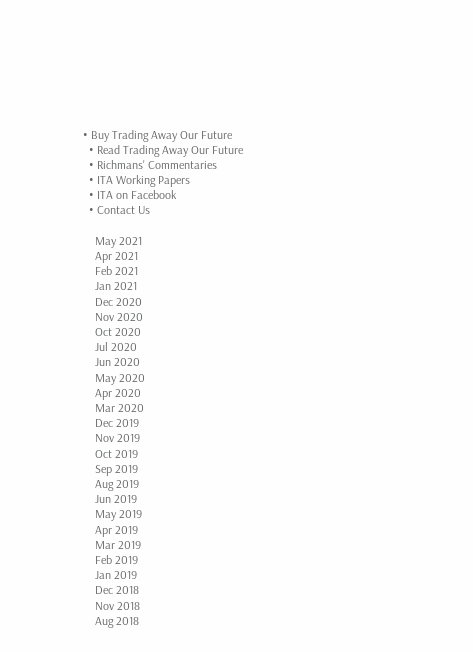• Buy Trading Away Our Future
  • Read Trading Away Our Future
  • Richmans' Commentaries
  • ITA Working Papers
  • ITA on Facebook
  • Contact Us

    May 2021
    Apr 2021
    Feb 2021
    Jan 2021
    Dec 2020
    Nov 2020
    Oct 2020
    Jul 2020
    Jun 2020
    May 2020
    Apr 2020
    Mar 2020
    Dec 2019
    Nov 2019
    Oct 2019
    Sep 2019
    Aug 2019
    Jun 2019
    May 2019
    Apr 2019
    Mar 2019
    Feb 2019
    Jan 2019
    Dec 2018
    Nov 2018
    Aug 2018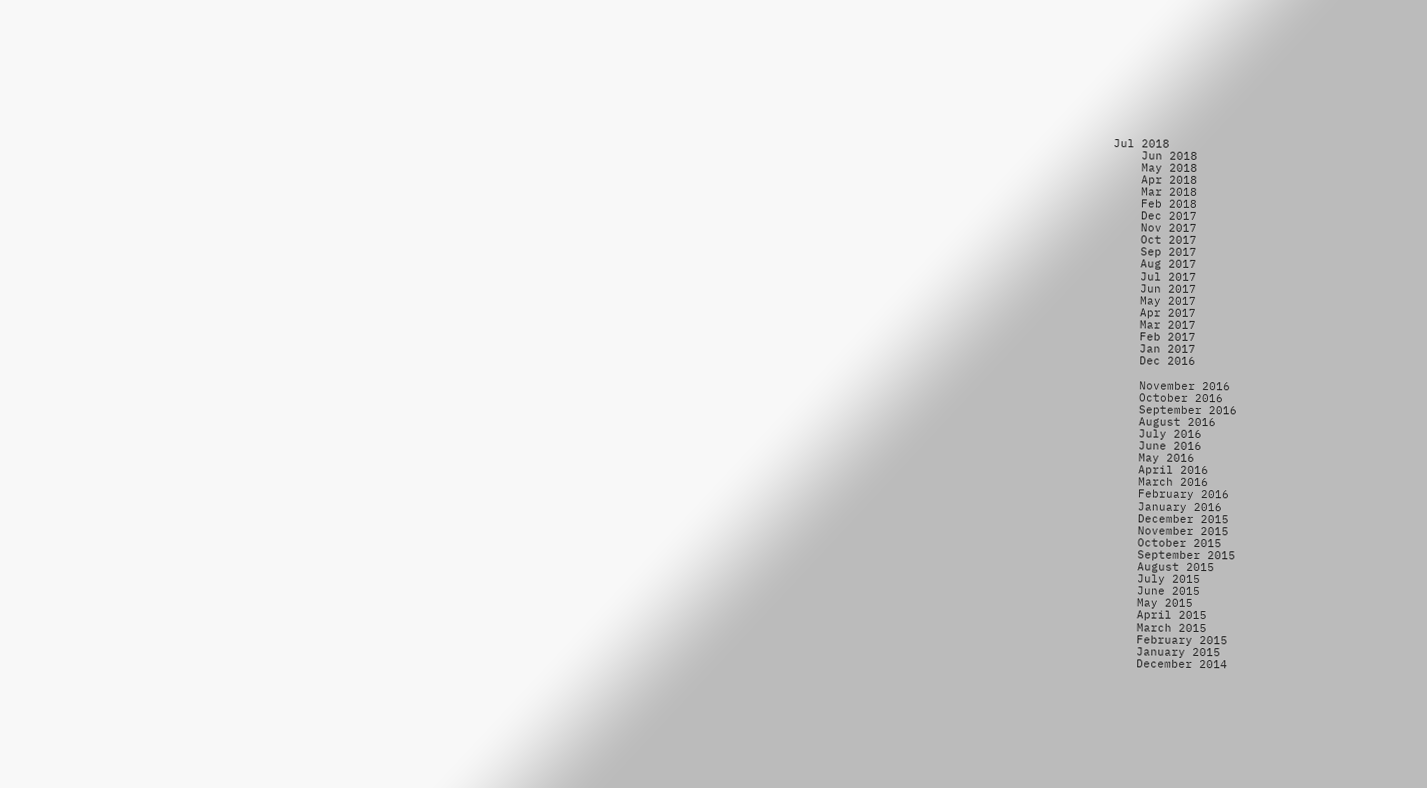Jul 2018
    Jun 2018
    May 2018
    Apr 2018
    Mar 2018
    Feb 2018
    Dec 2017
    Nov 2017
    Oct 2017
    Sep 2017
    Aug 2017
    Jul 2017
    Jun 2017
    May 2017
    Apr 2017
    Mar 2017
    Feb 2017
    Jan 2017
    Dec 2016

    November 2016
    October 2016
    September 2016
    August 2016
    July 2016
    June 2016
    May 2016
    April 2016
    March 2016
    February 2016
    January 2016
    December 2015
    November 2015
    October 2015
    September 2015
    August 2015
    July 2015
    June 2015
    May 2015
    April 2015
    March 2015
    February 2015
    January 2015
    December 2014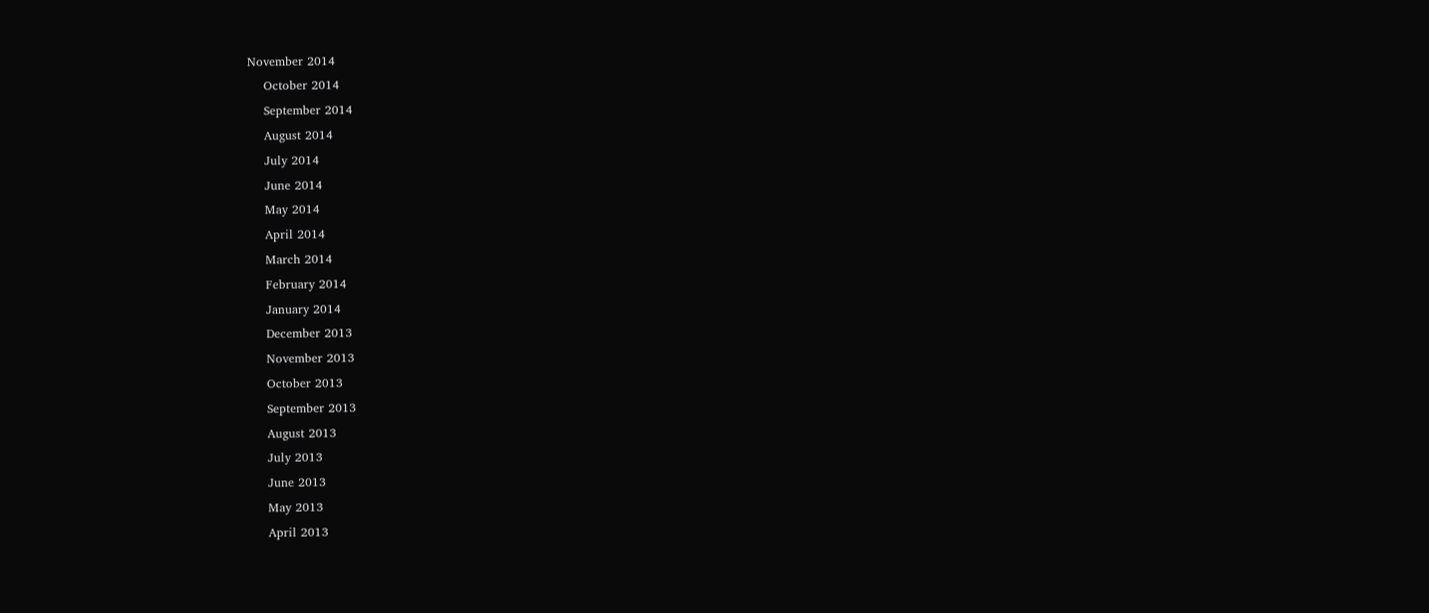November 2014
    October 2014
    September 2014
    August 2014
    July 2014
    June 2014
    May 2014
    April 2014
    March 2014
    February 2014
    January 2014
    December 2013
    November 2013
    October 2013
    September 2013
    August 2013
    July 2013
    June 2013
    May 2013
    April 2013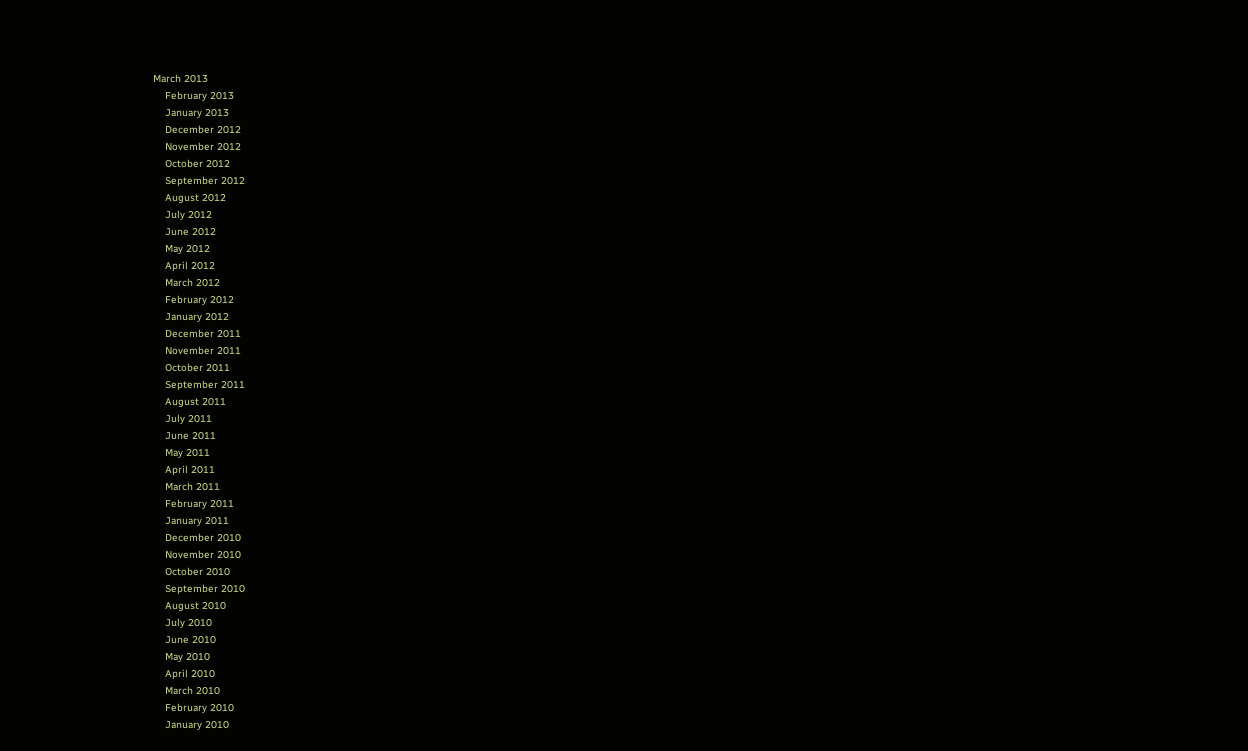March 2013
    February 2013
    January 2013
    December 2012
    November 2012
    October 2012
    September 2012
    August 2012
    July 2012
    June 2012
    May 2012
    April 2012
    March 2012
    February 2012
    January 2012
    December 2011
    November 2011
    October 2011
    September 2011
    August 2011
    July 2011
    June 2011
    May 2011
    April 2011
    March 2011
    February 2011
    January 2011
    December 2010
    November 2010
    October 2010
    September 2010
    August 2010
    July 2010
    June 2010
    May 2010
    April 2010
    March 2010
    February 2010
    January 2010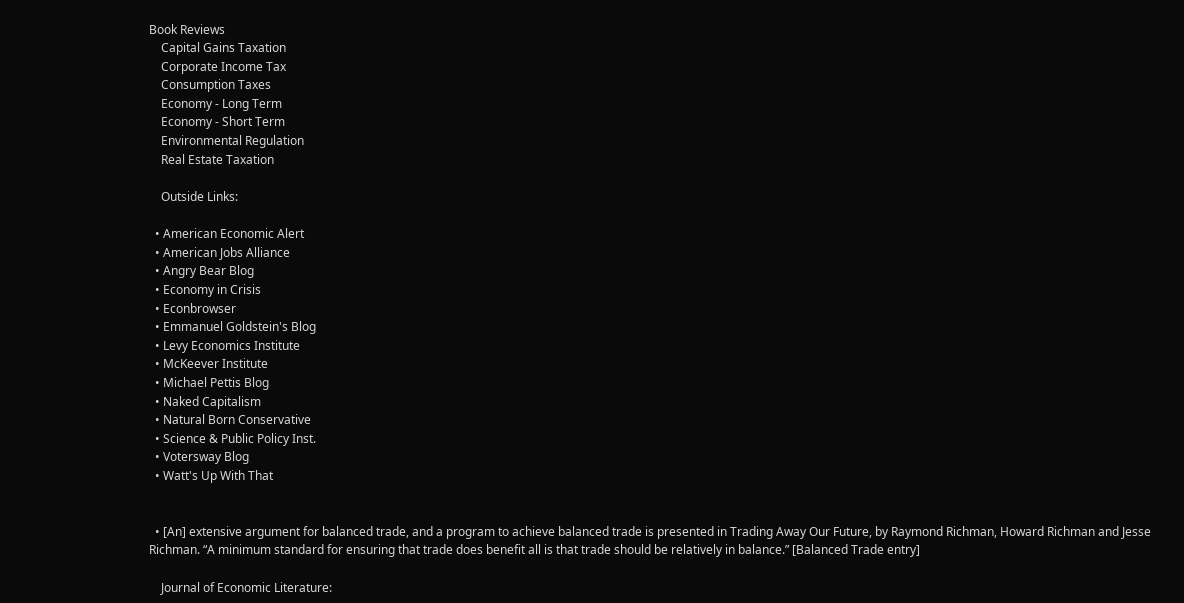Book Reviews
    Capital Gains Taxation
    Corporate Income Tax
    Consumption Taxes
    Economy - Long Term
    Economy - Short Term
    Environmental Regulation
    Real Estate Taxation

    Outside Links:

  • American Economic Alert
  • American Jobs Alliance
  • Angry Bear Blog
  • Economy in Crisis
  • Econbrowser
  • Emmanuel Goldstein's Blog
  • Levy Economics Institute
  • McKeever Institute
  • Michael Pettis Blog
  • Naked Capitalism
  • Natural Born Conservative
  • Science & Public Policy Inst.
  • Votersway Blog
  • Watt's Up With That


  • [An] extensive argument for balanced trade, and a program to achieve balanced trade is presented in Trading Away Our Future, by Raymond Richman, Howard Richman and Jesse Richman. “A minimum standard for ensuring that trade does benefit all is that trade should be relatively in balance.” [Balanced Trade entry]

    Journal of Economic Literature: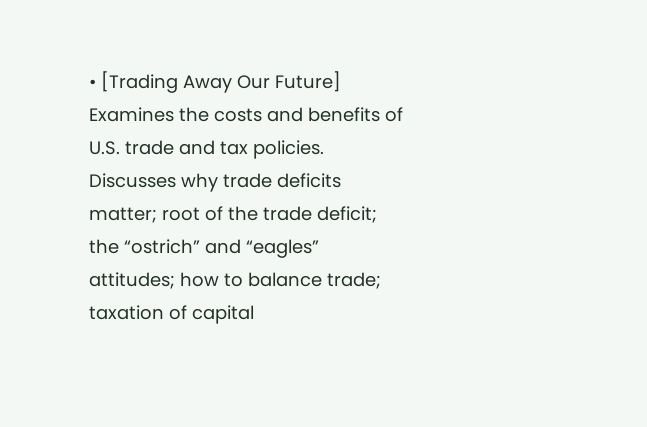• [Trading Away Our Future] Examines the costs and benefits of U.S. trade and tax policies. Discusses why trade deficits matter; root of the trade deficit; the “ostrich” and “eagles” attitudes; how to balance trade; taxation of capital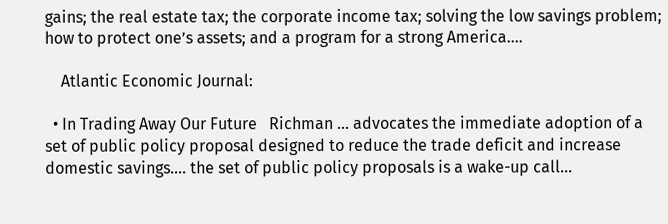gains; the real estate tax; the corporate income tax; solving the low savings problem; how to protect one’s assets; and a program for a strong America....

    Atlantic Economic Journal:

  • In Trading Away Our Future   Richman ... advocates the immediate adoption of a set of public policy proposal designed to reduce the trade deficit and increase domestic savings.... the set of public policy proposals is a wake-up call...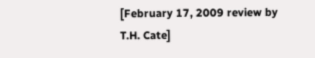[February 17, 2009 review by T.H. Cate]